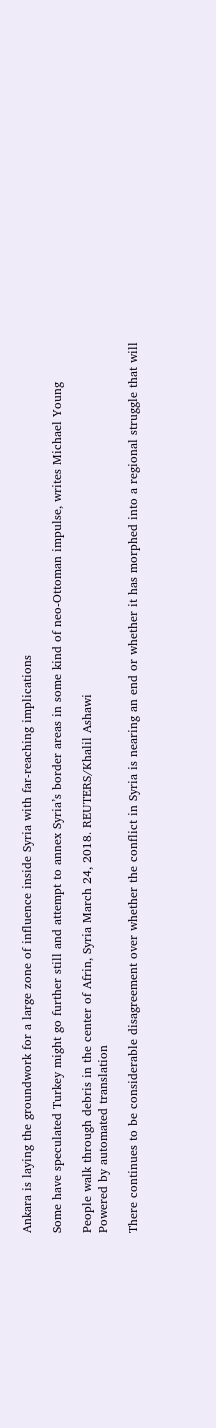Ankara is laying the groundwork for a large zone of influence inside Syria with far-reaching implications

Some have speculated Turkey might go further still and attempt to annex Syria’s border areas in some kind of neo-Ottoman impulse, writes Michael Young

People walk through debris in the center of Afrin, Syria March 24, 2018. REUTERS/Khalil Ashawi
Powered by automated translation

There continues to be considerable disagreement over whether the conflict in Syria is nearing an end or whether it has morphed into a regional struggle that will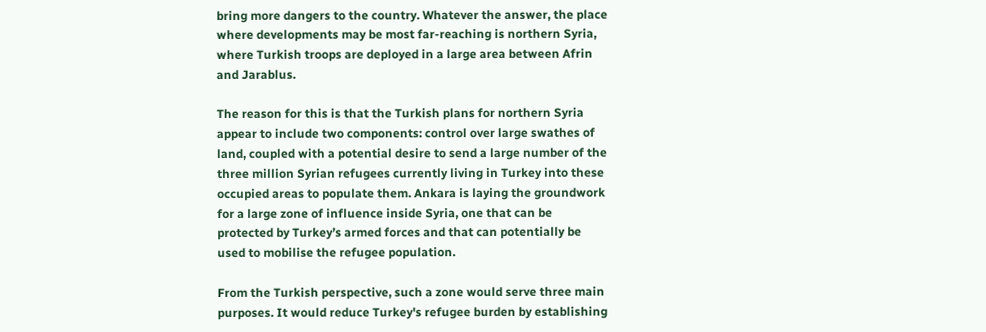bring more dangers to the country. Whatever the answer, the place where developments may be most far-reaching is northern Syria, where Turkish troops are deployed in a large area between Afrin and Jarablus.

The reason for this is that the Turkish plans for northern Syria appear to include two components: control over large swathes of land, coupled with a potential desire to send a large number of the three million Syrian refugees currently living in Turkey into these occupied areas to populate them. Ankara is laying the groundwork for a large zone of influence inside Syria, one that can be protected by Turkey’s armed forces and that can potentially be used to mobilise the refugee population.

From the Turkish perspective, such a zone would serve three main purposes. It would reduce Turkey's refugee burden by establishing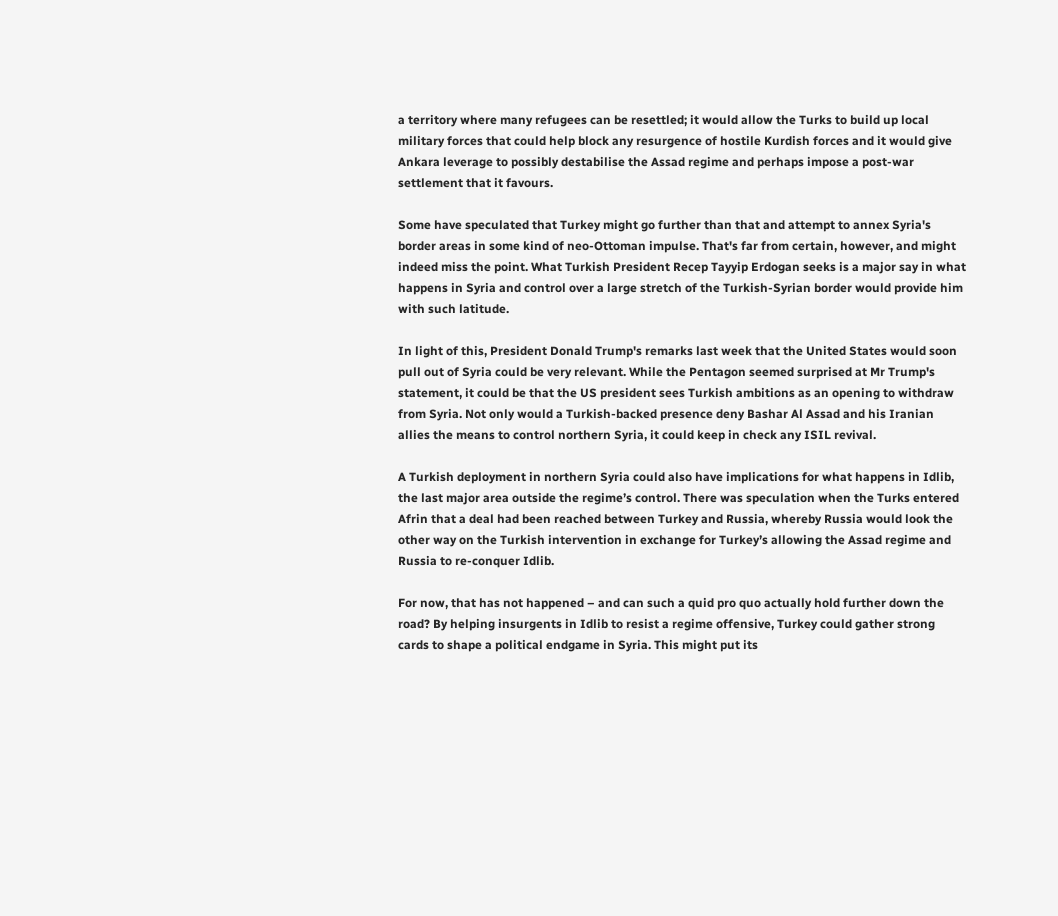a territory where many refugees can be resettled; it would allow the Turks to build up local military forces that could help block any resurgence of hostile Kurdish forces and it would give Ankara leverage to possibly destabilise the Assad regime and perhaps impose a post-war settlement that it favours.

Some have speculated that Turkey might go further than that and attempt to annex Syria's border areas in some kind of neo-Ottoman impulse. That's far from certain, however, and might indeed miss the point. What Turkish President Recep Tayyip Erdogan seeks is a major say in what happens in Syria and control over a large stretch of the Turkish-Syrian border would provide him with such latitude.

In light of this, President Donald Trump's remarks last week that the United States would soon pull out of Syria could be very relevant. While the Pentagon seemed surprised at Mr Trump's statement, it could be that the US president sees Turkish ambitions as an opening to withdraw from Syria. Not only would a Turkish-backed presence deny Bashar Al Assad and his Iranian allies the means to control northern Syria, it could keep in check any ISIL revival.

A Turkish deployment in northern Syria could also have implications for what happens in Idlib, the last major area outside the regime’s control. There was speculation when the Turks entered Afrin that a deal had been reached between Turkey and Russia, whereby Russia would look the other way on the Turkish intervention in exchange for Turkey’s allowing the Assad regime and Russia to re-conquer Idlib.

For now, that has not happened – and can such a quid pro quo actually hold further down the road? By helping insurgents in Idlib to resist a regime offensive, Turkey could gather strong cards to shape a political endgame in Syria. This might put its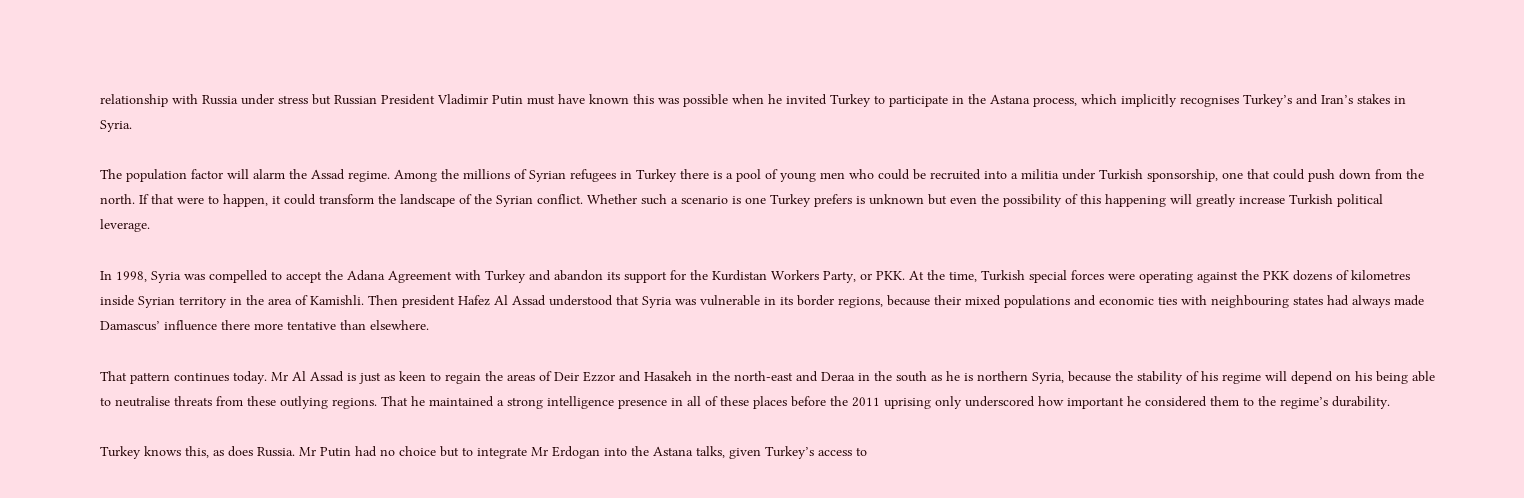relationship with Russia under stress but Russian President Vladimir Putin must have known this was possible when he invited Turkey to participate in the Astana process, which implicitly recognises Turkey’s and Iran’s stakes in Syria.

The population factor will alarm the Assad regime. Among the millions of Syrian refugees in Turkey there is a pool of young men who could be recruited into a militia under Turkish sponsorship, one that could push down from the north. If that were to happen, it could transform the landscape of the Syrian conflict. Whether such a scenario is one Turkey prefers is unknown but even the possibility of this happening will greatly increase Turkish political leverage.

In 1998, Syria was compelled to accept the Adana Agreement with Turkey and abandon its support for the Kurdistan Workers Party, or PKK. At the time, Turkish special forces were operating against the PKK dozens of kilometres inside Syrian territory in the area of Kamishli. Then president Hafez Al Assad understood that Syria was vulnerable in its border regions, because their mixed populations and economic ties with neighbouring states had always made Damascus’ influence there more tentative than elsewhere.

That pattern continues today. Mr Al Assad is just as keen to regain the areas of Deir Ezzor and Hasakeh in the north-east and Deraa in the south as he is northern Syria, because the stability of his regime will depend on his being able to neutralise threats from these outlying regions. That he maintained a strong intelligence presence in all of these places before the 2011 uprising only underscored how important he considered them to the regime’s durability.

Turkey knows this, as does Russia. Mr Putin had no choice but to integrate Mr Erdogan into the Astana talks, given Turkey’s access to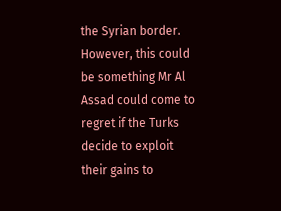the Syrian border. However, this could be something Mr Al Assad could come to regret if the Turks decide to exploit their gains to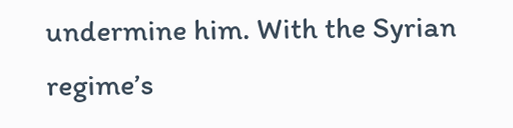undermine him. With the Syrian regime’s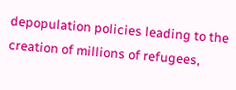depopulation policies leading to the creation of millions of refugees,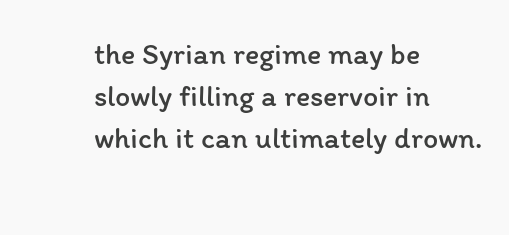the Syrian regime may be slowly filling a reservoir in which it can ultimately drown.